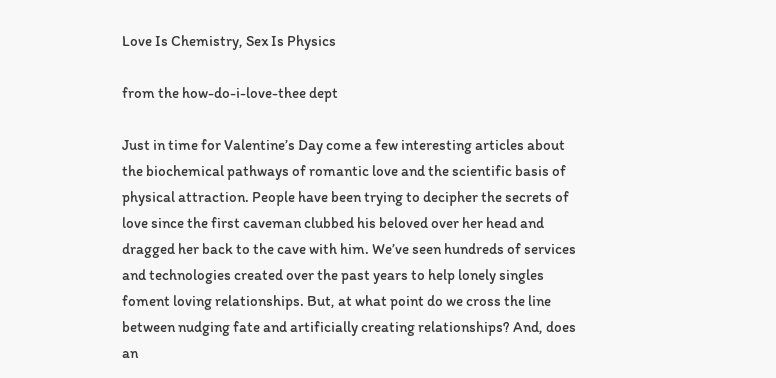Love Is Chemistry, Sex Is Physics

from the how-do-i-love-thee dept

Just in time for Valentine’s Day come a few interesting articles about the biochemical pathways of romantic love and the scientific basis of physical attraction. People have been trying to decipher the secrets of love since the first caveman clubbed his beloved over her head and dragged her back to the cave with him. We’ve seen hundreds of services and technologies created over the past years to help lonely singles foment loving relationships. But, at what point do we cross the line between nudging fate and artificially creating relationships? And, does an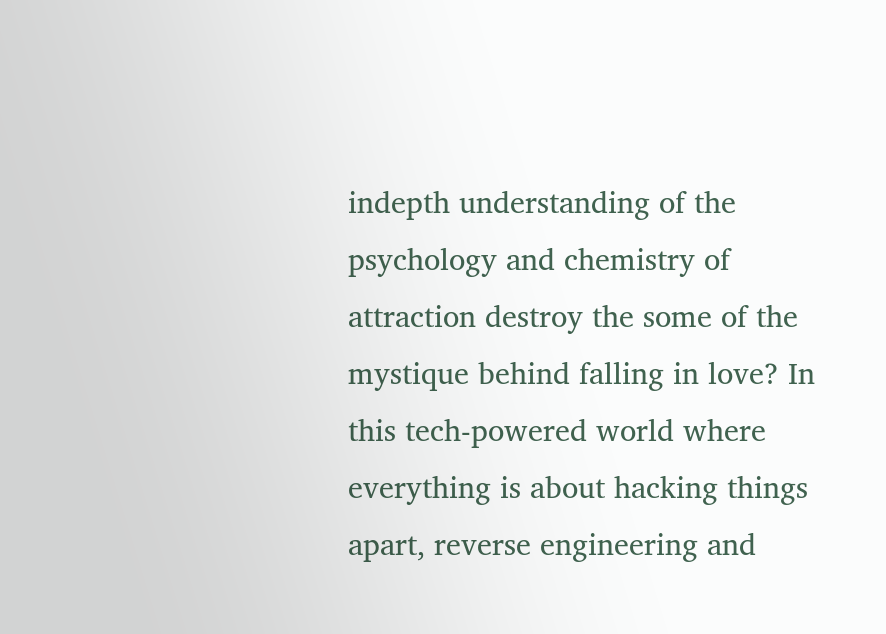indepth understanding of the psychology and chemistry of attraction destroy the some of the mystique behind falling in love? In this tech-powered world where everything is about hacking things apart, reverse engineering and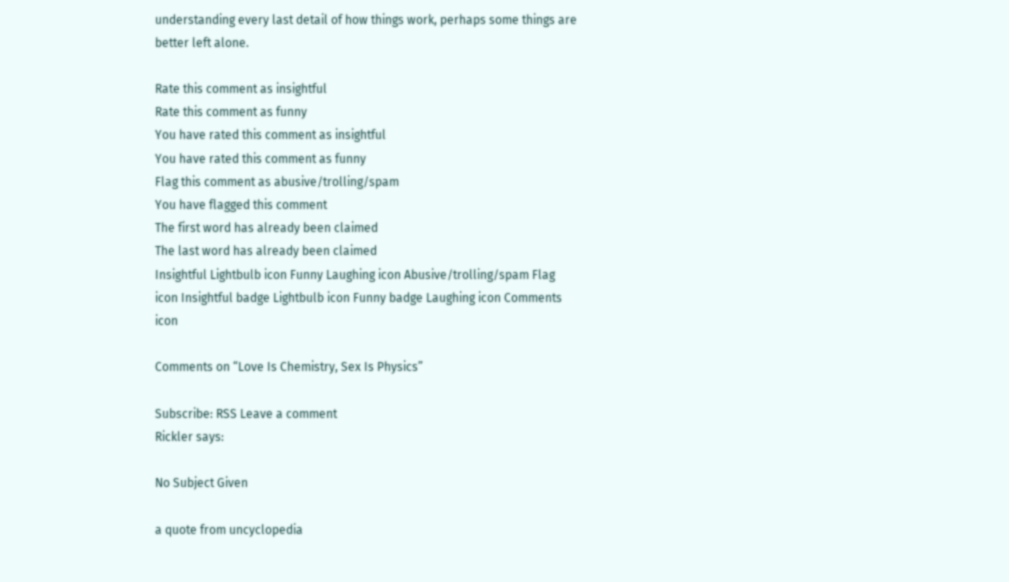understanding every last detail of how things work, perhaps some things are better left alone.

Rate this comment as insightful
Rate this comment as funny
You have rated this comment as insightful
You have rated this comment as funny
Flag this comment as abusive/trolling/spam
You have flagged this comment
The first word has already been claimed
The last word has already been claimed
Insightful Lightbulb icon Funny Laughing icon Abusive/trolling/spam Flag icon Insightful badge Lightbulb icon Funny badge Laughing icon Comments icon

Comments on “Love Is Chemistry, Sex Is Physics”

Subscribe: RSS Leave a comment
Rickler says:

No Subject Given

a quote from uncyclopedia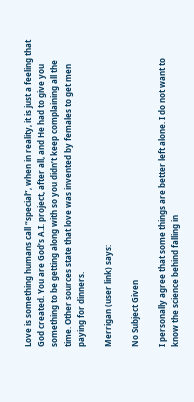Love is something humans call “special”, when in reality, it is just a feeling that God created. You are God’s A.I. project, after all, and He had to give you something to be getting along with so you didn’t keep complaining all the time. Other sources state that love was invented by females to get men paying for dinners.

Merrigan (user link) says:

No Subject Given

I personally agree that some things are better left alone. I do not want to know the science behind falling in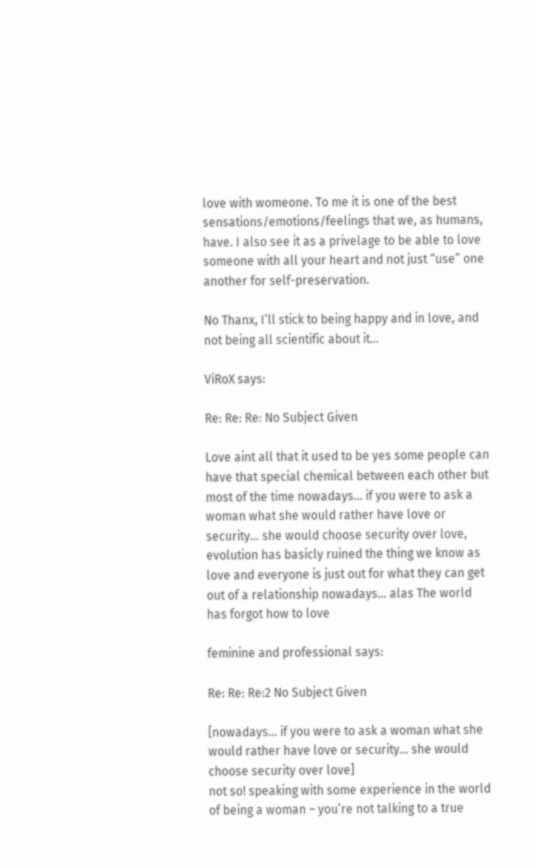love with womeone. To me it is one of the best sensations/emotions/feelings that we, as humans, have. I also see it as a privelage to be able to love someone with all your heart and not just “use” one another for self-preservation.

No Thanx, I’ll stick to being happy and in love, and not being all scientific about it…

ViRoX says:

Re: Re: Re: No Subject Given

Love aint all that it used to be yes some people can have that special chemical between each other but most of the time nowadays… if you were to ask a woman what she would rather have love or security… she would choose security over love, evolution has basicly ruined the thing we know as love and everyone is just out for what they can get out of a relationship nowadays… alas The world has forgot how to love

feminine and professional says:

Re: Re: Re:2 No Subject Given

[nowadays… if you were to ask a woman what she would rather have love or security… she would choose security over love]
not so! speaking with some experience in the world of being a woman – you’re not talking to a true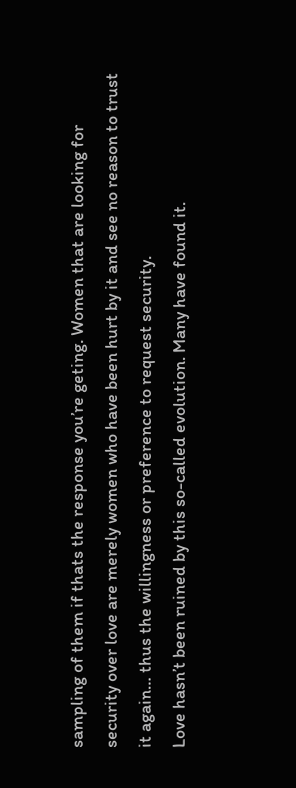sampling of them if thats the response you’re geting. Women that are looking for security over love are merely women who have been hurt by it and see no reason to trust it again… thus the willingness or preference to request security.
Love hasn’t been ruined by this so-called evolution. Many have found it.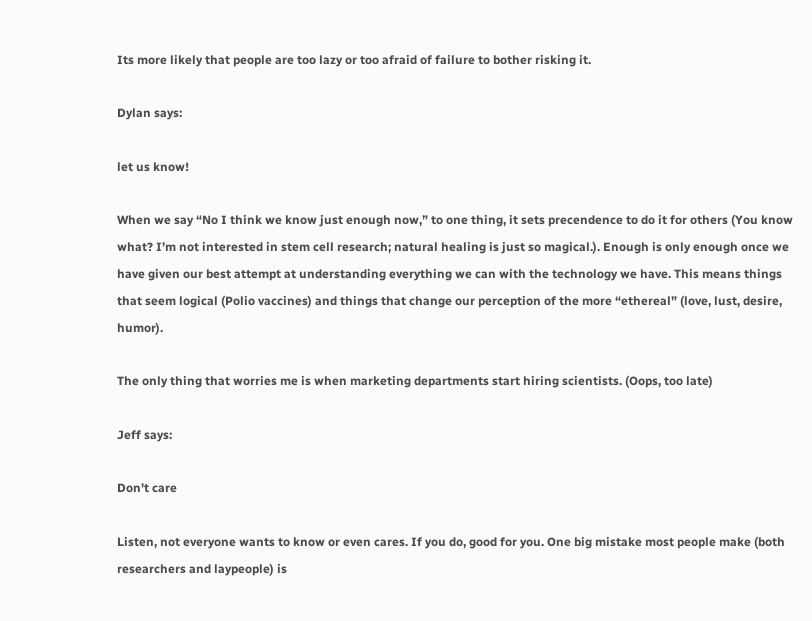Its more likely that people are too lazy or too afraid of failure to bother risking it.

Dylan says:

let us know!

When we say “No I think we know just enough now,” to one thing, it sets precendence to do it for others (You know what? I’m not interested in stem cell research; natural healing is just so magical.). Enough is only enough once we have given our best attempt at understanding everything we can with the technology we have. This means things that seem logical (Polio vaccines) and things that change our perception of the more “ethereal” (love, lust, desire, humor).

The only thing that worries me is when marketing departments start hiring scientists. (Oops, too late)

Jeff says:

Don't care

Listen, not everyone wants to know or even cares. If you do, good for you. One big mistake most people make (both researchers and laypeople) is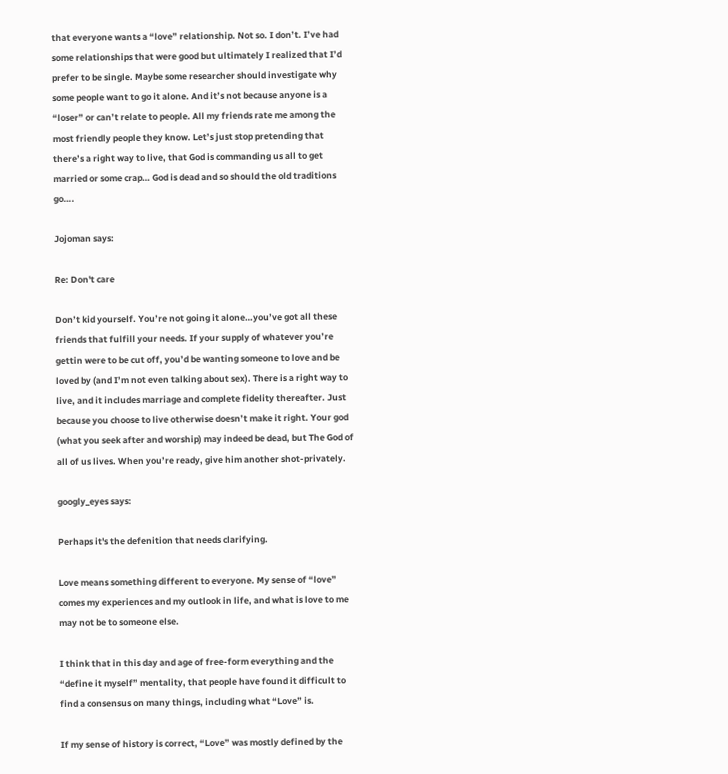that everyone wants a “love” relationship. Not so. I don’t. I’ve had some relationships that were good but ultimately I realized that I’d prefer to be single. Maybe some researcher should investigate why some people want to go it alone. And it’s not because anyone is a “loser” or can’t relate to people. All my friends rate me among the most friendly people they know. Let’s just stop pretending that there’s a right way to live, that God is commanding us all to get married or some crap… God is dead and so should the old traditions go….

Jojoman says:

Re: Don't care

Don’t kid yourself. You’re not going it alone…you’ve got all these friends that fulfill your needs. If your supply of whatever you’re gettin were to be cut off, you’d be wanting someone to love and be loved by (and I’m not even talking about sex). There is a right way to live, and it includes marriage and complete fidelity thereafter. Just because you choose to live otherwise doesn’t make it right. Your god (what you seek after and worship) may indeed be dead, but The God of all of us lives. When you’re ready, give him another shot-privately.

googly_eyes says:

Perhaps it's the defenition that needs clarifying.

Love means something different to everyone. My sense of “love” comes my experiences and my outlook in life, and what is love to me may not be to someone else.

I think that in this day and age of free-form everything and the “define it myself” mentality, that people have found it difficult to find a consensus on many things, including what “Love” is.

If my sense of history is correct, “Love” was mostly defined by the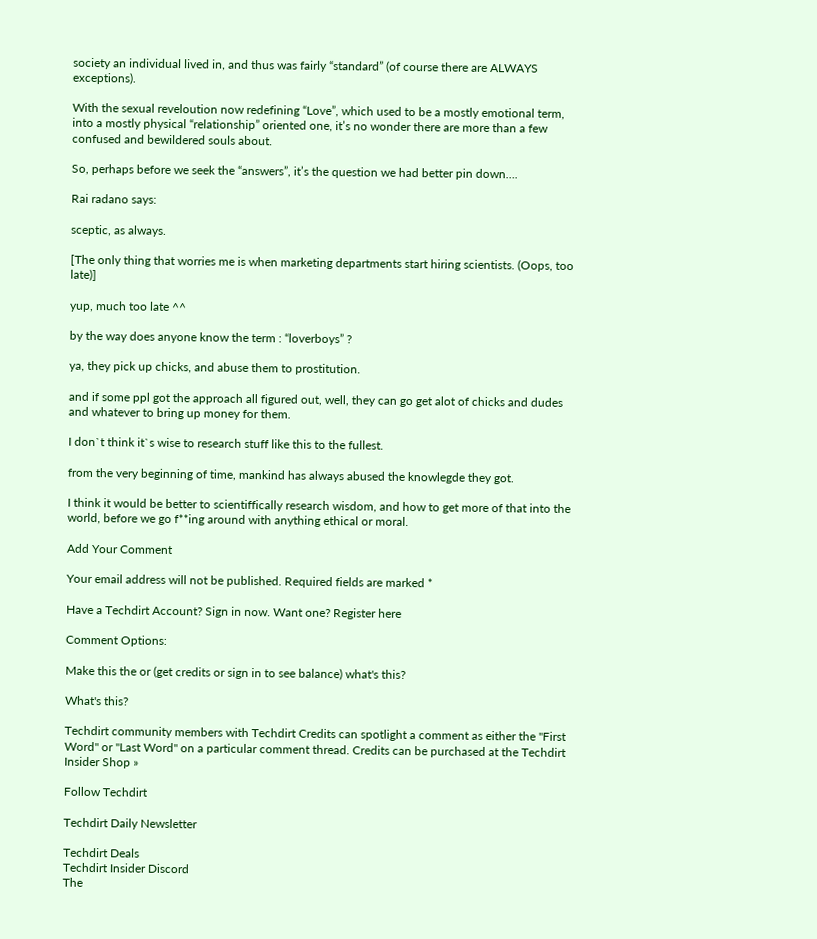society an individual lived in, and thus was fairly “standard” (of course there are ALWAYS exceptions).

With the sexual reveloution now redefining “Love”, which used to be a mostly emotional term, into a mostly physical “relationship” oriented one, it’s no wonder there are more than a few confused and bewildered souls about.

So, perhaps before we seek the “answers”, it’s the question we had better pin down….

Rai radano says:

sceptic, as always.

[The only thing that worries me is when marketing departments start hiring scientists. (Oops, too late)]

yup, much too late ^^

by the way does anyone know the term : “loverboys” ?

ya, they pick up chicks, and abuse them to prostitution.

and if some ppl got the approach all figured out, well, they can go get alot of chicks and dudes and whatever to bring up money for them.

I don`t think it`s wise to research stuff like this to the fullest.

from the very beginning of time, mankind has always abused the knowlegde they got.

I think it would be better to scientiffically research wisdom, and how to get more of that into the world, before we go f**ing around with anything ethical or moral.

Add Your Comment

Your email address will not be published. Required fields are marked *

Have a Techdirt Account? Sign in now. Want one? Register here

Comment Options:

Make this the or (get credits or sign in to see balance) what's this?

What's this?

Techdirt community members with Techdirt Credits can spotlight a comment as either the "First Word" or "Last Word" on a particular comment thread. Credits can be purchased at the Techdirt Insider Shop »

Follow Techdirt

Techdirt Daily Newsletter

Techdirt Deals
Techdirt Insider Discord
The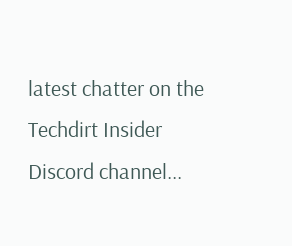latest chatter on the Techdirt Insider Discord channel...